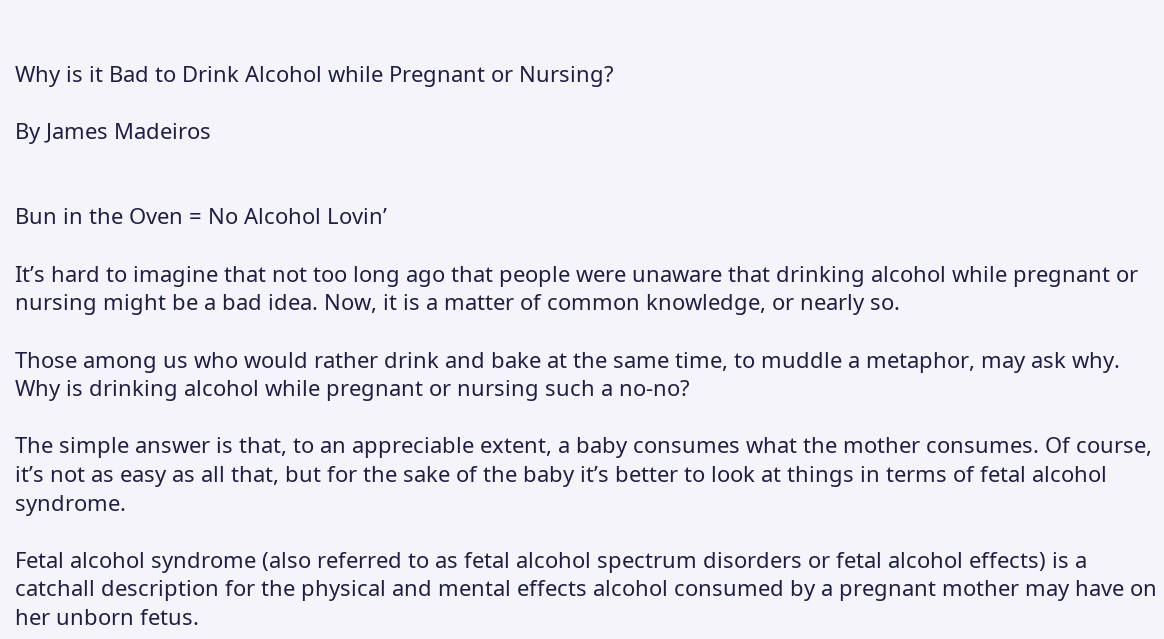Why is it Bad to Drink Alcohol while Pregnant or Nursing?

By James Madeiros


Bun in the Oven = No Alcohol Lovin’

It’s hard to imagine that not too long ago that people were unaware that drinking alcohol while pregnant or nursing might be a bad idea. Now, it is a matter of common knowledge, or nearly so.

Those among us who would rather drink and bake at the same time, to muddle a metaphor, may ask why. Why is drinking alcohol while pregnant or nursing such a no-no?

The simple answer is that, to an appreciable extent, a baby consumes what the mother consumes. Of course, it’s not as easy as all that, but for the sake of the baby it’s better to look at things in terms of fetal alcohol syndrome.

Fetal alcohol syndrome (also referred to as fetal alcohol spectrum disorders or fetal alcohol effects) is a catchall description for the physical and mental effects alcohol consumed by a pregnant mother may have on her unborn fetus.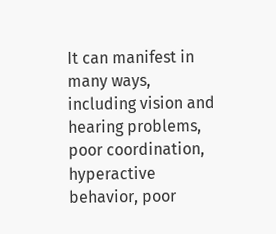It can manifest in many ways, including vision and hearing problems, poor coordination, hyperactive behavior, poor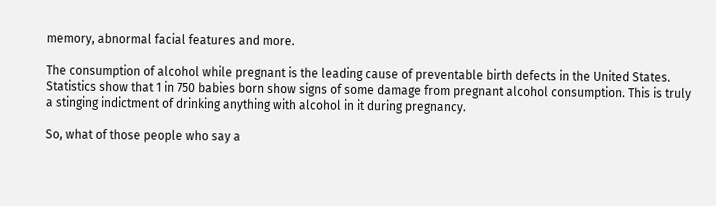memory, abnormal facial features and more.

The consumption of alcohol while pregnant is the leading cause of preventable birth defects in the United States. Statistics show that 1 in 750 babies born show signs of some damage from pregnant alcohol consumption. This is truly a stinging indictment of drinking anything with alcohol in it during pregnancy.

So, what of those people who say a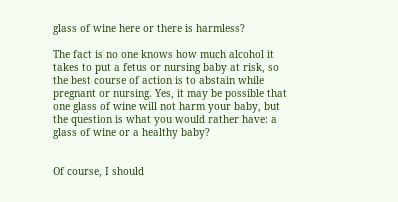glass of wine here or there is harmless?

The fact is no one knows how much alcohol it takes to put a fetus or nursing baby at risk, so the best course of action is to abstain while pregnant or nursing. Yes, it may be possible that one glass of wine will not harm your baby, but the question is what you would rather have: a glass of wine or a healthy baby?


Of course, I should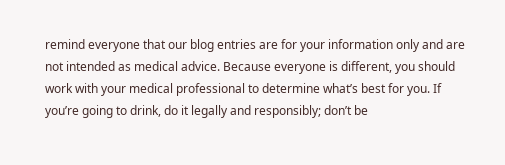remind everyone that our blog entries are for your information only and are not intended as medical advice. Because everyone is different, you should work with your medical professional to determine what’s best for you. If you’re going to drink, do it legally and responsibly; don’t be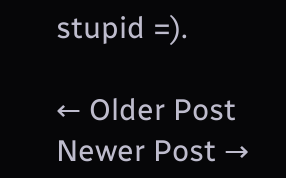stupid =).

← Older Post Newer Post →